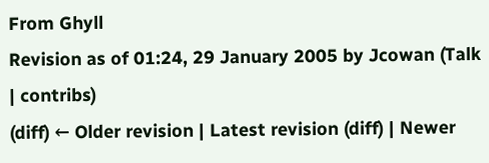From Ghyll
Revision as of 01:24, 29 January 2005 by Jcowan (Talk | contribs)
(diff) ← Older revision | Latest revision (diff) | Newer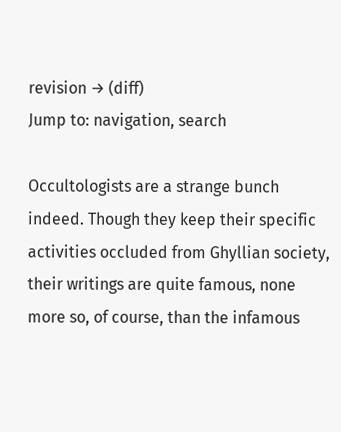revision → (diff)
Jump to: navigation, search

Occultologists are a strange bunch indeed. Though they keep their specific activities occluded from Ghyllian society, their writings are quite famous, none more so, of course, than the infamous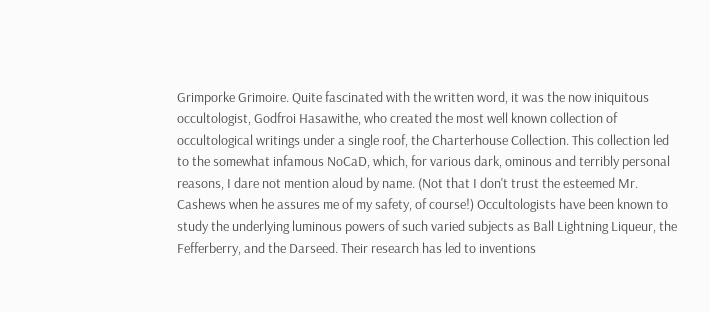Grimporke Grimoire. Quite fascinated with the written word, it was the now iniquitous occultologist, Godfroi Hasawithe, who created the most well known collection of occultological writings under a single roof, the Charterhouse Collection. This collection led to the somewhat infamous NoCaD, which, for various dark, ominous and terribly personal reasons, I dare not mention aloud by name. (Not that I don't trust the esteemed Mr. Cashews when he assures me of my safety, of course!) Occultologists have been known to study the underlying luminous powers of such varied subjects as Ball Lightning Liqueur, the Fefferberry, and the Darseed. Their research has led to inventions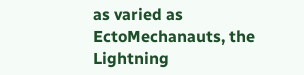as varied as EctoMechanauts, the Lightning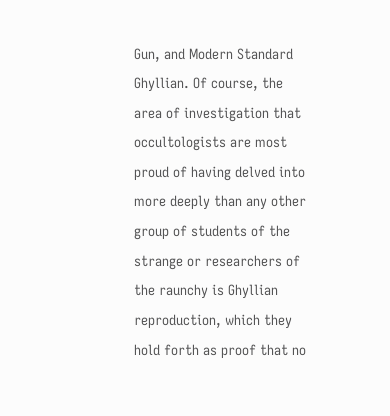Gun, and Modern Standard Ghyllian. Of course, the area of investigation that occultologists are most proud of having delved into more deeply than any other group of students of the strange or researchers of the raunchy is Ghyllian reproduction, which they hold forth as proof that no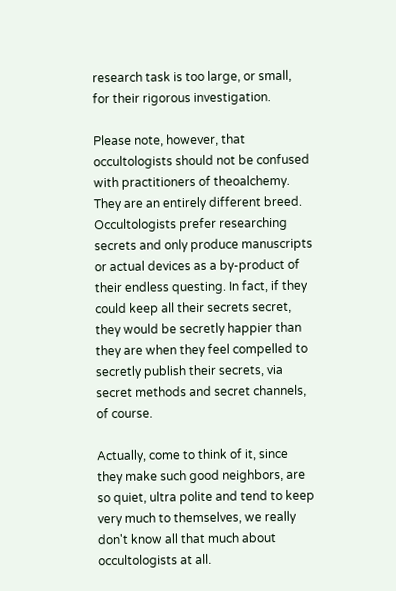research task is too large, or small, for their rigorous investigation.

Please note, however, that occultologists should not be confused with practitioners of theoalchemy. They are an entirely different breed. Occultologists prefer researching secrets and only produce manuscripts or actual devices as a by-product of their endless questing. In fact, if they could keep all their secrets secret, they would be secretly happier than they are when they feel compelled to secretly publish their secrets, via secret methods and secret channels, of course.

Actually, come to think of it, since they make such good neighbors, are so quiet, ultra polite and tend to keep very much to themselves, we really don't know all that much about occultologists at all.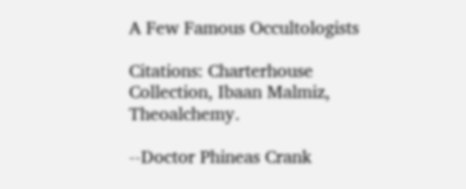A Few Famous Occultologists

Citations: Charterhouse Collection, Ibaan Malmiz, Theoalchemy.

--Doctor Phineas Crank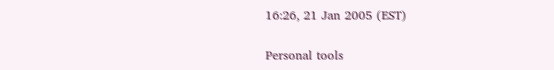16:26, 21 Jan 2005 (EST)

Personal tools